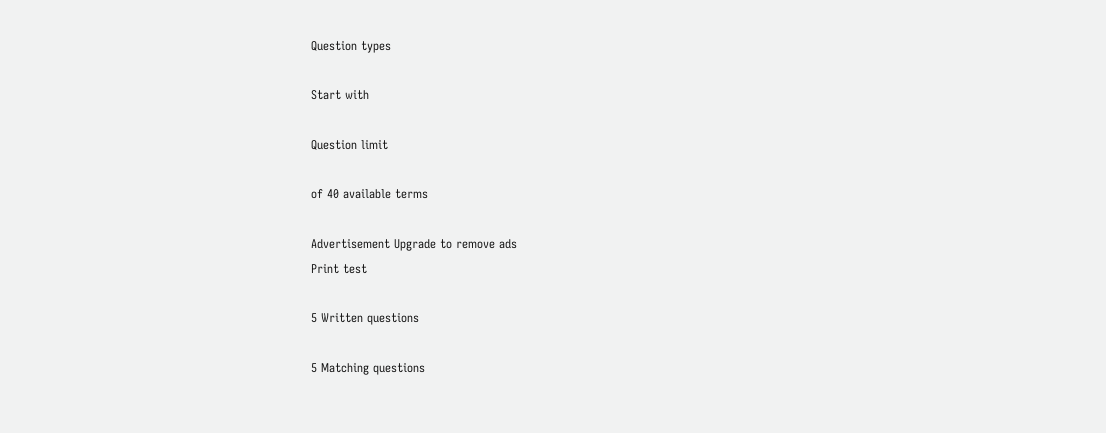Question types

Start with

Question limit

of 40 available terms

Advertisement Upgrade to remove ads
Print test

5 Written questions

5 Matching questions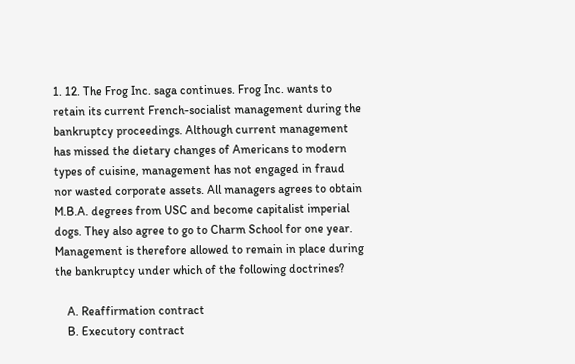1. 12. The Frog Inc. saga continues. Frog Inc. wants to retain its current French-socialist management during the bankruptcy proceedings. Although current management has missed the dietary changes of Americans to modern types of cuisine, management has not engaged in fraud nor wasted corporate assets. All managers agrees to obtain M.B.A. degrees from USC and become capitalist imperial dogs. They also agree to go to Charm School for one year. Management is therefore allowed to remain in place during the bankruptcy under which of the following doctrines?

    A. Reaffirmation contract
    B. Executory contract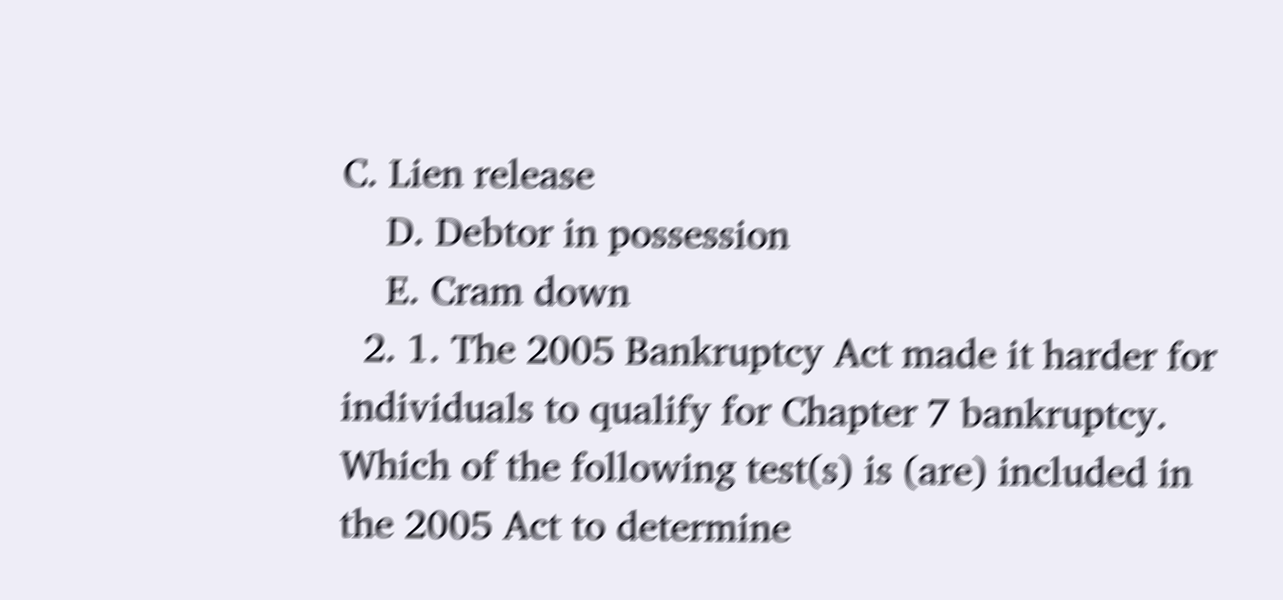C. Lien release
    D. Debtor in possession
    E. Cram down
  2. 1. The 2005 Bankruptcy Act made it harder for individuals to qualify for Chapter 7 bankruptcy. Which of the following test(s) is (are) included in the 2005 Act to determine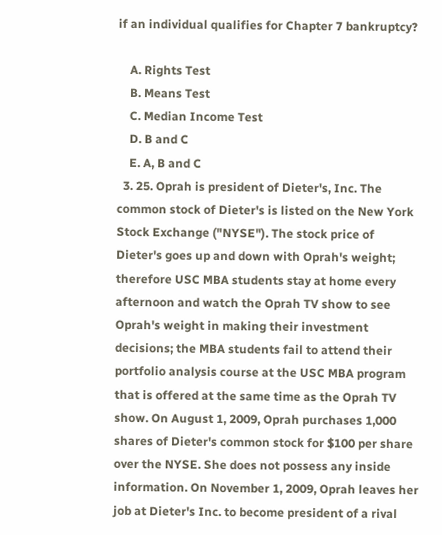if an individual qualifies for Chapter 7 bankruptcy?

    A. Rights Test
    B. Means Test
    C. Median Income Test
    D. B and C
    E. A, B and C
  3. 25. Oprah is president of Dieter's, Inc. The common stock of Dieter's is listed on the New York Stock Exchange ("NYSE"). The stock price of Dieter's goes up and down with Oprah's weight; therefore USC MBA students stay at home every afternoon and watch the Oprah TV show to see Oprah's weight in making their investment decisions; the MBA students fail to attend their portfolio analysis course at the USC MBA program that is offered at the same time as the Oprah TV show. On August 1, 2009, Oprah purchases 1,000 shares of Dieter's common stock for $100 per share over the NYSE. She does not possess any inside information. On November 1, 2009, Oprah leaves her job at Dieter's Inc. to become president of a rival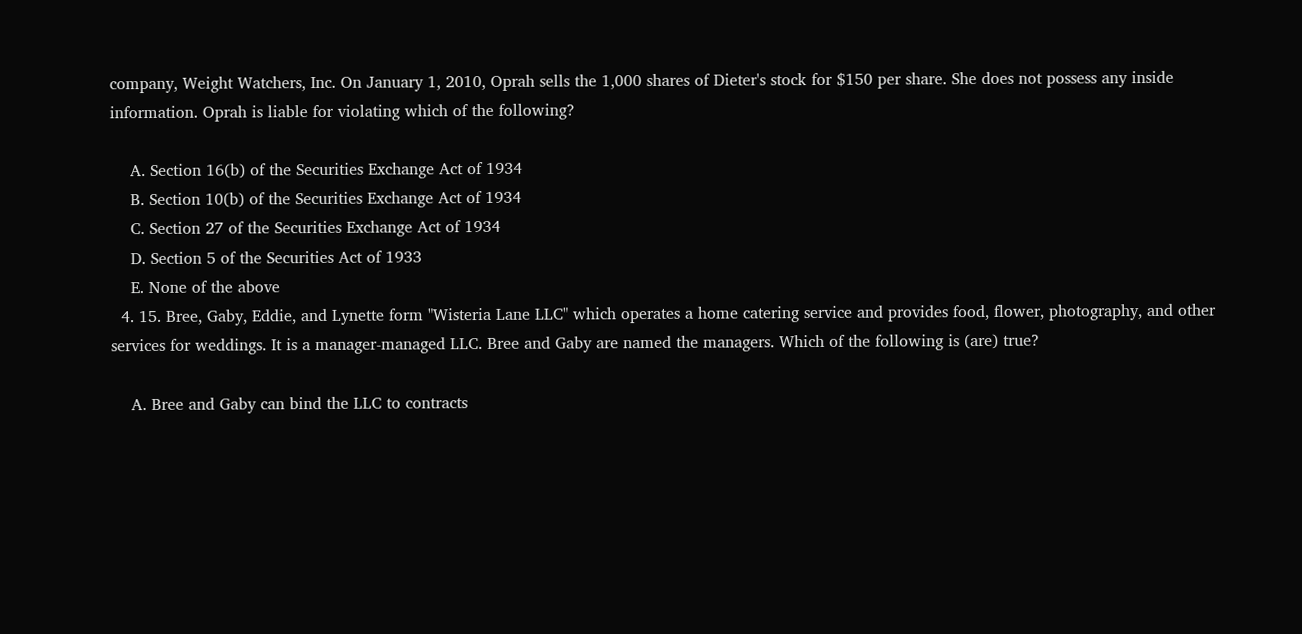company, Weight Watchers, Inc. On January 1, 2010, Oprah sells the 1,000 shares of Dieter's stock for $150 per share. She does not possess any inside information. Oprah is liable for violating which of the following?

    A. Section 16(b) of the Securities Exchange Act of 1934
    B. Section 10(b) of the Securities Exchange Act of 1934
    C. Section 27 of the Securities Exchange Act of 1934
    D. Section 5 of the Securities Act of 1933
    E. None of the above
  4. 15. Bree, Gaby, Eddie, and Lynette form "Wisteria Lane LLC" which operates a home catering service and provides food, flower, photography, and other services for weddings. It is a manager-managed LLC. Bree and Gaby are named the managers. Which of the following is (are) true?

    A. Bree and Gaby can bind the LLC to contracts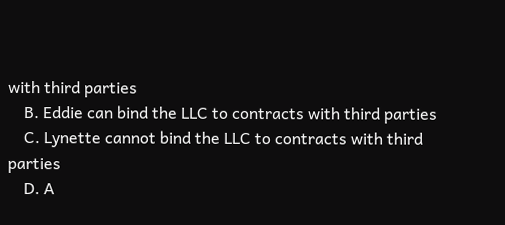with third parties
    B. Eddie can bind the LLC to contracts with third parties
    C. Lynette cannot bind the LLC to contracts with third parties
    D. A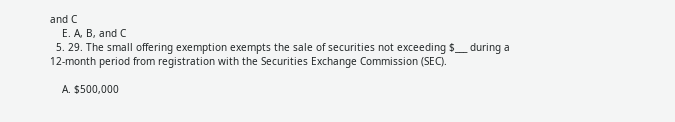and C
    E. A, B, and C
  5. 29. The small offering exemption exempts the sale of securities not exceeding $___ during a 12-month period from registration with the Securities Exchange Commission (SEC).

    A. $500,000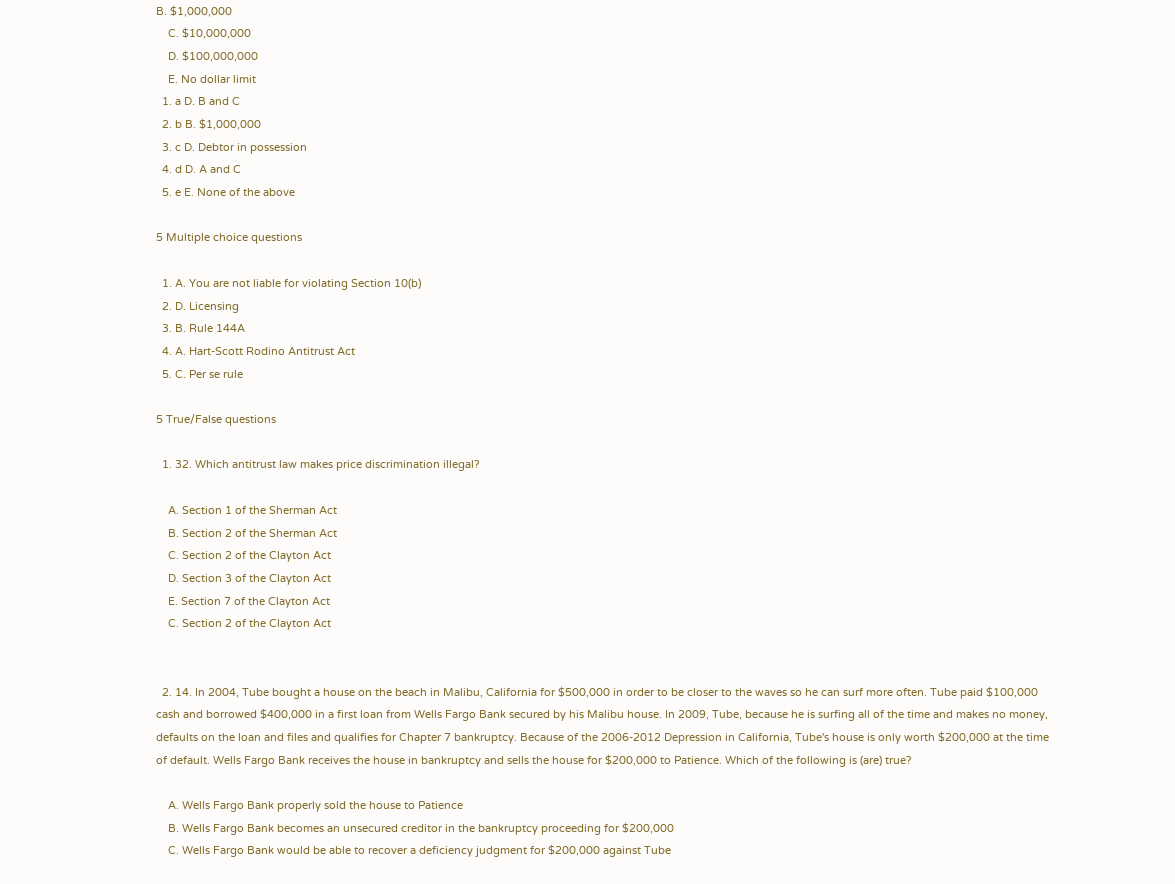B. $1,000,000
    C. $10,000,000
    D. $100,000,000
    E. No dollar limit
  1. a D. B and C
  2. b B. $1,000,000
  3. c D. Debtor in possession
  4. d D. A and C
  5. e E. None of the above

5 Multiple choice questions

  1. A. You are not liable for violating Section 10(b)
  2. D. Licensing
  3. B. Rule 144A
  4. A. Hart-Scott Rodino Antitrust Act
  5. C. Per se rule

5 True/False questions

  1. 32. Which antitrust law makes price discrimination illegal?

    A. Section 1 of the Sherman Act
    B. Section 2 of the Sherman Act
    C. Section 2 of the Clayton Act
    D. Section 3 of the Clayton Act
    E. Section 7 of the Clayton Act
    C. Section 2 of the Clayton Act


  2. 14. In 2004, Tube bought a house on the beach in Malibu, California for $500,000 in order to be closer to the waves so he can surf more often. Tube paid $100,000 cash and borrowed $400,000 in a first loan from Wells Fargo Bank secured by his Malibu house. In 2009, Tube, because he is surfing all of the time and makes no money, defaults on the loan and files and qualifies for Chapter 7 bankruptcy. Because of the 2006-2012 Depression in California, Tube's house is only worth $200,000 at the time of default. Wells Fargo Bank receives the house in bankruptcy and sells the house for $200,000 to Patience. Which of the following is (are) true?

    A. Wells Fargo Bank properly sold the house to Patience
    B. Wells Fargo Bank becomes an unsecured creditor in the bankruptcy proceeding for $200,000
    C. Wells Fargo Bank would be able to recover a deficiency judgment for $200,000 against Tube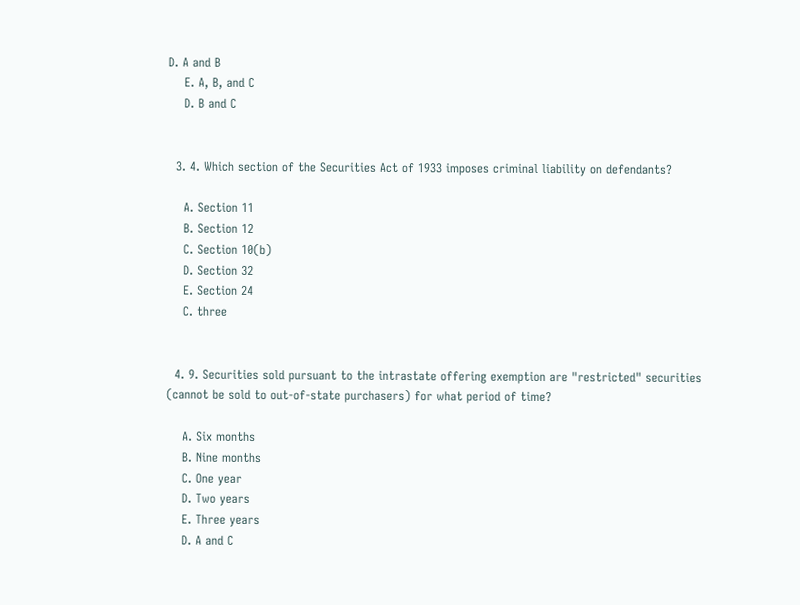D. A and B
    E. A, B, and C
    D. B and C


  3. 4. Which section of the Securities Act of 1933 imposes criminal liability on defendants?

    A. Section 11
    B. Section 12
    C. Section 10(b)
    D. Section 32
    E. Section 24
    C. three


  4. 9. Securities sold pursuant to the intrastate offering exemption are "restricted" securities (cannot be sold to out-of-state purchasers) for what period of time?

    A. Six months
    B. Nine months
    C. One year
    D. Two years
    E. Three years
    D. A and C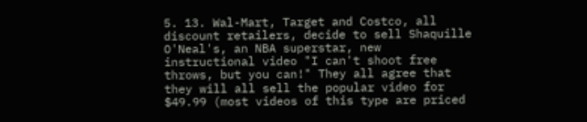5. 13. Wal-Mart, Target and Costco, all discount retailers, decide to sell Shaquille O'Neal's, an NBA superstar, new instructional video "I can't shoot free throws, but you can!" They all agree that they will all sell the popular video for $49.99 (most videos of this type are priced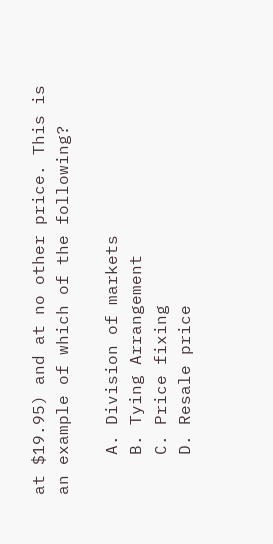at $19.95) and at no other price. This is an example of which of the following?

    A. Division of markets
    B. Tying Arrangement
    C. Price fixing
    D. Resale price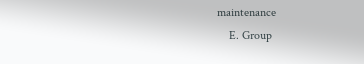maintenance
    E. Group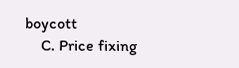boycott
    C. Price fixing